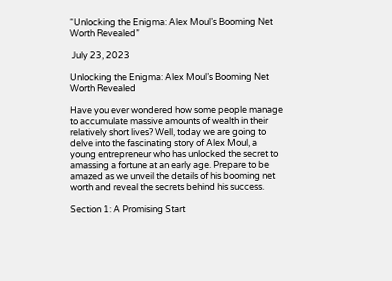“Unlocking the Enigma: Alex Moul’s Booming Net Worth Revealed”

 July 23, 2023

Unlocking the Enigma: Alex Moul’s Booming Net Worth Revealed

Have you ever wondered how some people manage to accumulate massive amounts of wealth in their relatively short lives? Well, today we are going to delve into the fascinating story of Alex Moul, a young entrepreneur who has unlocked the secret to amassing a fortune at an early age. Prepare to be amazed as we unveil the details of his booming net worth and reveal the secrets behind his success.

Section 1: A Promising Start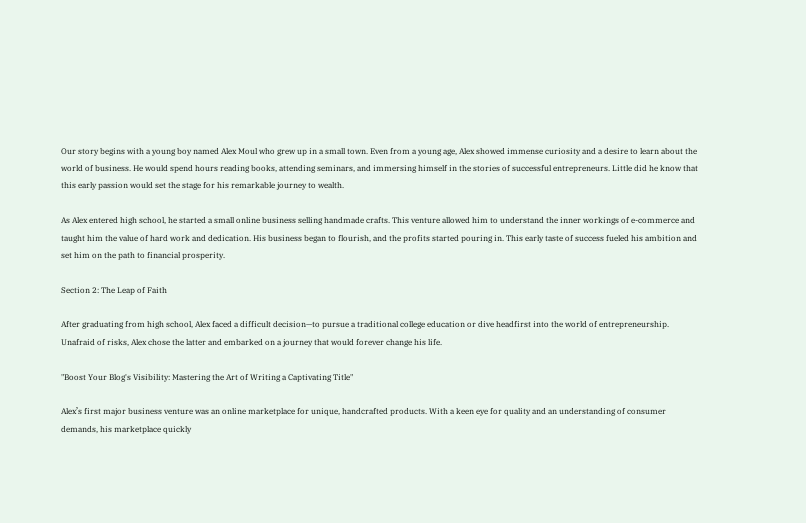Our story begins with a young boy named Alex Moul who grew up in a small town. Even from a young age, Alex showed immense curiosity and a desire to learn about the world of business. He would spend hours reading books, attending seminars, and immersing himself in the stories of successful entrepreneurs. Little did he know that this early passion would set the stage for his remarkable journey to wealth.

As Alex entered high school, he started a small online business selling handmade crafts. This venture allowed him to understand the inner workings of e-commerce and taught him the value of hard work and dedication. His business began to flourish, and the profits started pouring in. This early taste of success fueled his ambition and set him on the path to financial prosperity.

Section 2: The Leap of Faith

After graduating from high school, Alex faced a difficult decision—to pursue a traditional college education or dive headfirst into the world of entrepreneurship. Unafraid of risks, Alex chose the latter and embarked on a journey that would forever change his life.

"Boost Your Blog's Visibility: Mastering the Art of Writing a Captivating Title"

Alex’s first major business venture was an online marketplace for unique, handcrafted products. With a keen eye for quality and an understanding of consumer demands, his marketplace quickly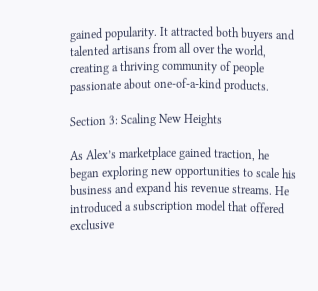gained popularity. It attracted both buyers and talented artisans from all over the world, creating a thriving community of people passionate about one-of-a-kind products.

Section 3: Scaling New Heights

As Alex’s marketplace gained traction, he began exploring new opportunities to scale his business and expand his revenue streams. He introduced a subscription model that offered exclusive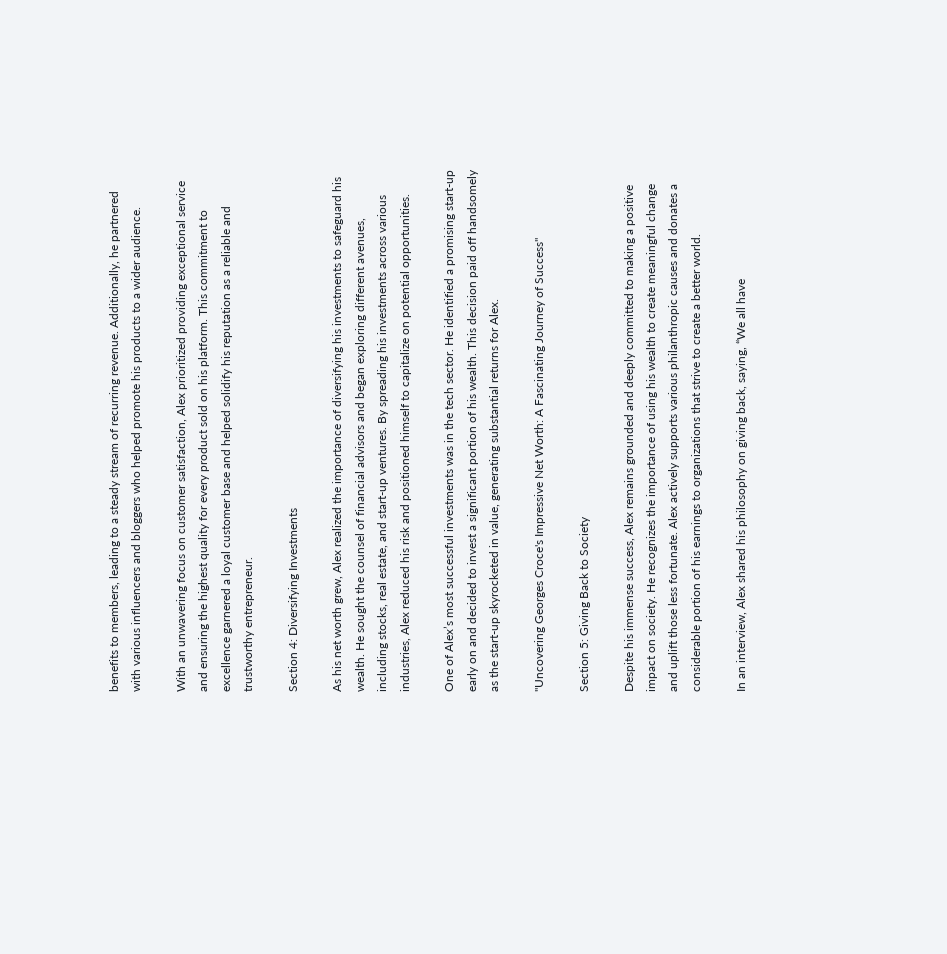benefits to members, leading to a steady stream of recurring revenue. Additionally, he partnered with various influencers and bloggers who helped promote his products to a wider audience.

With an unwavering focus on customer satisfaction, Alex prioritized providing exceptional service and ensuring the highest quality for every product sold on his platform. This commitment to excellence garnered a loyal customer base and helped solidify his reputation as a reliable and trustworthy entrepreneur.

Section 4: Diversifying Investments

As his net worth grew, Alex realized the importance of diversifying his investments to safeguard his wealth. He sought the counsel of financial advisors and began exploring different avenues, including stocks, real estate, and start-up ventures. By spreading his investments across various industries, Alex reduced his risk and positioned himself to capitalize on potential opportunities.

One of Alex’s most successful investments was in the tech sector. He identified a promising start-up early on and decided to invest a significant portion of his wealth. This decision paid off handsomely as the start-up skyrocketed in value, generating substantial returns for Alex.

"Uncovering Georges Croce's Impressive Net Worth: A Fascinating Journey of Success"

Section 5: Giving Back to Society

Despite his immense success, Alex remains grounded and deeply committed to making a positive impact on society. He recognizes the importance of using his wealth to create meaningful change and uplift those less fortunate. Alex actively supports various philanthropic causes and donates a considerable portion of his earnings to organizations that strive to create a better world.

In an interview, Alex shared his philosophy on giving back, saying, “We all have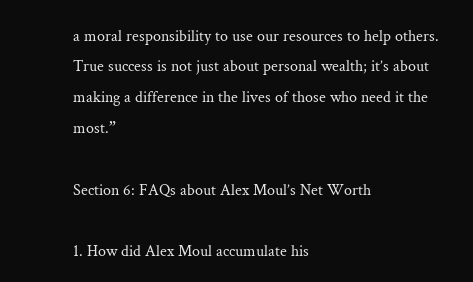a moral responsibility to use our resources to help others. True success is not just about personal wealth; it’s about making a difference in the lives of those who need it the most.”

Section 6: FAQs about Alex Moul’s Net Worth

1. How did Alex Moul accumulate his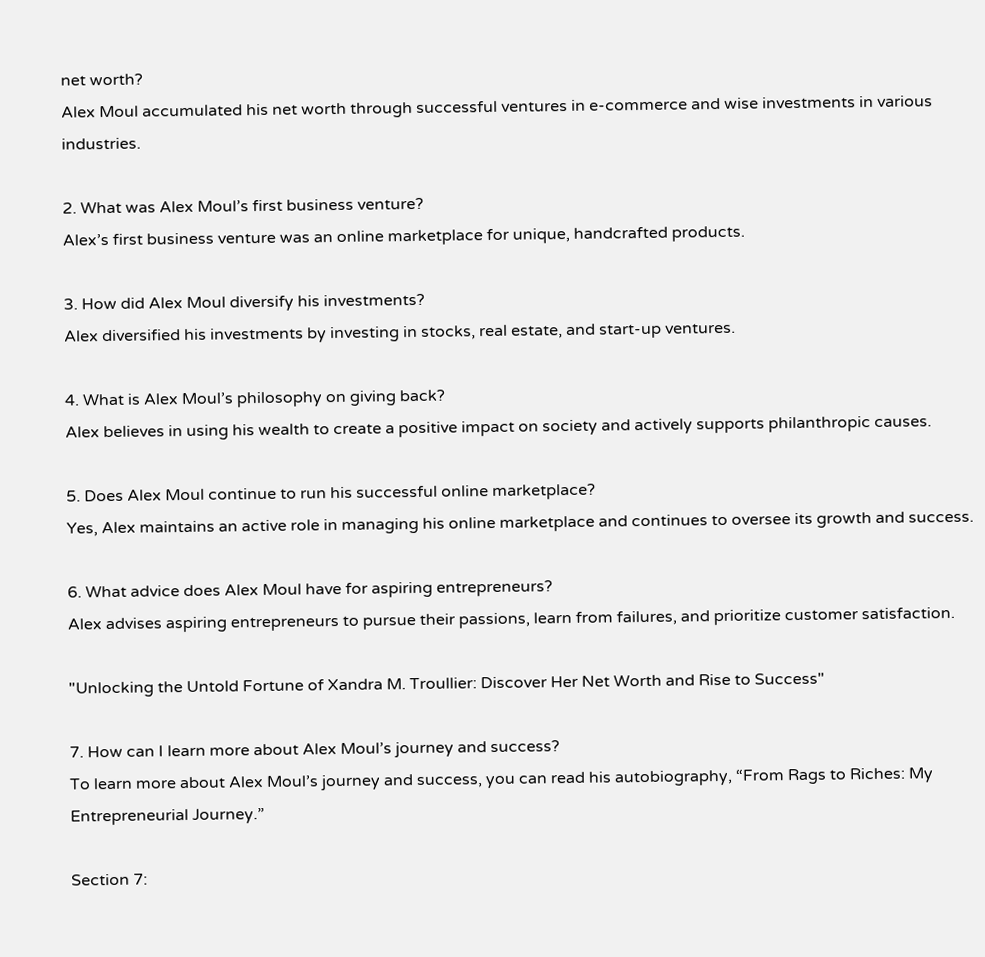net worth?
Alex Moul accumulated his net worth through successful ventures in e-commerce and wise investments in various industries.

2. What was Alex Moul’s first business venture?
Alex’s first business venture was an online marketplace for unique, handcrafted products.

3. How did Alex Moul diversify his investments?
Alex diversified his investments by investing in stocks, real estate, and start-up ventures.

4. What is Alex Moul’s philosophy on giving back?
Alex believes in using his wealth to create a positive impact on society and actively supports philanthropic causes.

5. Does Alex Moul continue to run his successful online marketplace?
Yes, Alex maintains an active role in managing his online marketplace and continues to oversee its growth and success.

6. What advice does Alex Moul have for aspiring entrepreneurs?
Alex advises aspiring entrepreneurs to pursue their passions, learn from failures, and prioritize customer satisfaction.

"Unlocking the Untold Fortune of Xandra M. Troullier: Discover Her Net Worth and Rise to Success"

7. How can I learn more about Alex Moul’s journey and success?
To learn more about Alex Moul’s journey and success, you can read his autobiography, “From Rags to Riches: My Entrepreneurial Journey.”

Section 7: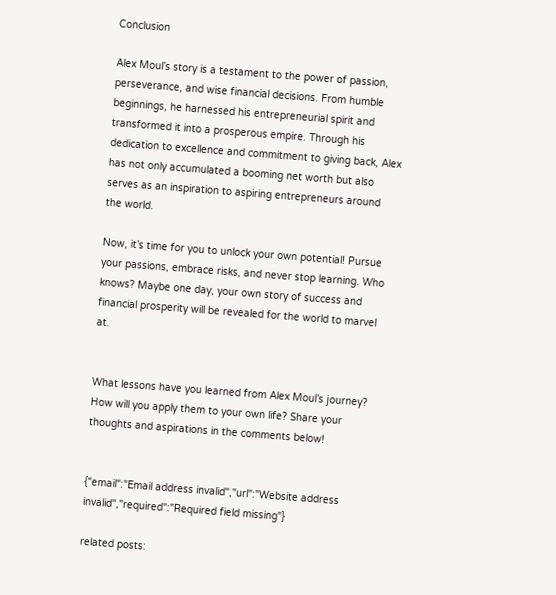Conclusion

Alex Moul’s story is a testament to the power of passion, perseverance, and wise financial decisions. From humble beginnings, he harnessed his entrepreneurial spirit and transformed it into a prosperous empire. Through his dedication to excellence and commitment to giving back, Alex has not only accumulated a booming net worth but also serves as an inspiration to aspiring entrepreneurs around the world.

Now, it’s time for you to unlock your own potential! Pursue your passions, embrace risks, and never stop learning. Who knows? Maybe one day, your own story of success and financial prosperity will be revealed for the world to marvel at.


What lessons have you learned from Alex Moul’s journey? How will you apply them to your own life? Share your thoughts and aspirations in the comments below!


{"email":"Email address invalid","url":"Website address invalid","required":"Required field missing"}

related posts: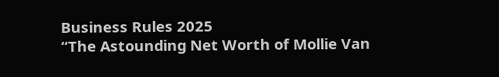Business Rules 2025
“The Astounding Net Worth of Mollie Van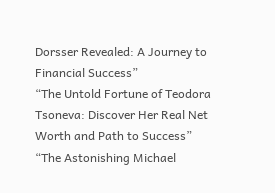Dorsser Revealed: A Journey to Financial Success”
“The Untold Fortune of Teodora Tsoneva: Discover Her Real Net Worth and Path to Success”
“The Astonishing Michael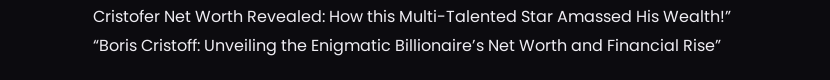Cristofer Net Worth Revealed: How this Multi-Talented Star Amassed His Wealth!”
“Boris Cristoff: Unveiling the Enigmatic Billionaire’s Net Worth and Financial Rise”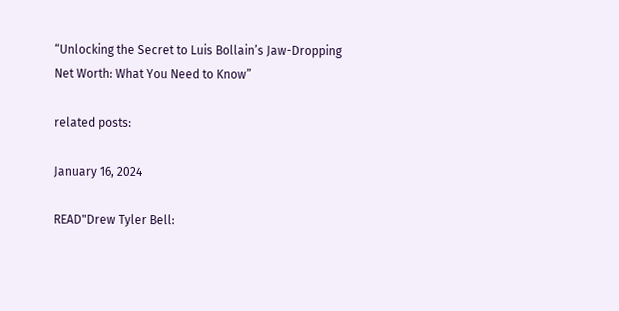“Unlocking the Secret to Luis Bollain’s Jaw-Dropping Net Worth: What You Need to Know”

related posts:

January 16, 2024

READ"Drew Tyler Bell: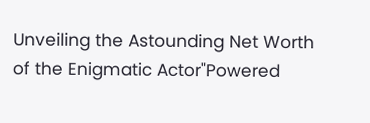Unveiling the Astounding Net Worth of the Enigmatic Actor"Powered